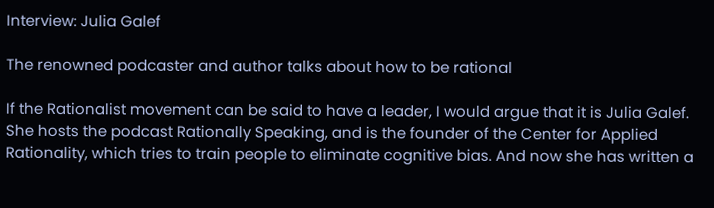Interview: Julia Galef

The renowned podcaster and author talks about how to be rational

If the Rationalist movement can be said to have a leader, I would argue that it is Julia Galef. She hosts the podcast Rationally Speaking, and is the founder of the Center for Applied Rationality, which tries to train people to eliminate cognitive bias. And now she has written a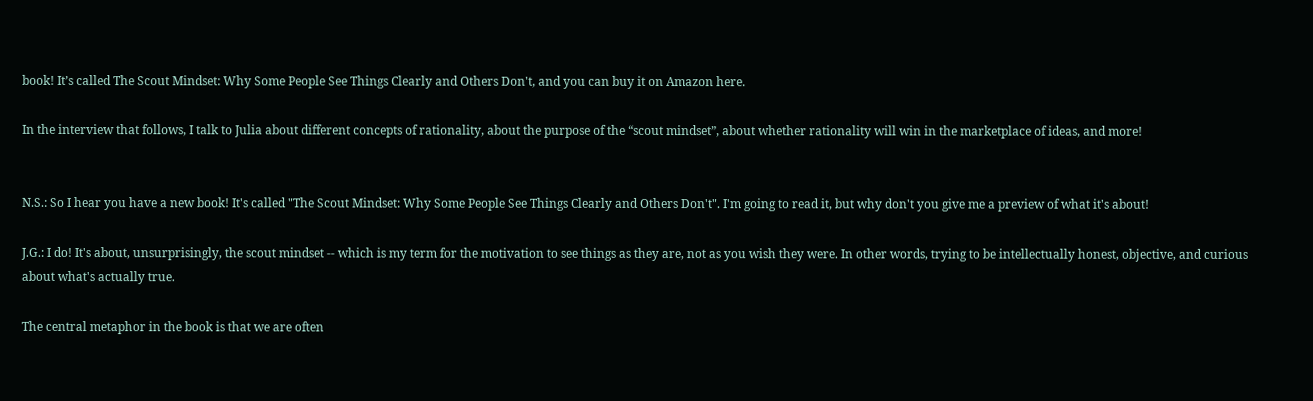book! It’s called The Scout Mindset: Why Some People See Things Clearly and Others Don't, and you can buy it on Amazon here.

In the interview that follows, I talk to Julia about different concepts of rationality, about the purpose of the “scout mindset”, about whether rationality will win in the marketplace of ideas, and more!


N.S.: So I hear you have a new book! It's called "The Scout Mindset: Why Some People See Things Clearly and Others Don't". I'm going to read it, but why don't you give me a preview of what it's about!

J.G.: I do! It's about, unsurprisingly, the scout mindset -- which is my term for the motivation to see things as they are, not as you wish they were. In other words, trying to be intellectually honest, objective, and curious about what's actually true.

The central metaphor in the book is that we are often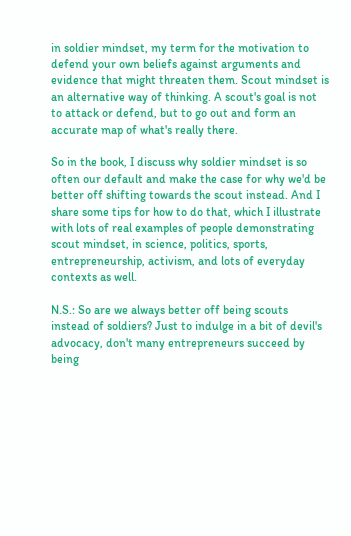in soldier mindset, my term for the motivation to defend your own beliefs against arguments and evidence that might threaten them. Scout mindset is an alternative way of thinking. A scout's goal is not to attack or defend, but to go out and form an accurate map of what's really there.

So in the book, I discuss why soldier mindset is so often our default and make the case for why we'd be better off shifting towards the scout instead. And I share some tips for how to do that, which I illustrate with lots of real examples of people demonstrating scout mindset, in science, politics, sports, entrepreneurship, activism, and lots of everyday contexts as well.

N.S.: So are we always better off being scouts instead of soldiers? Just to indulge in a bit of devil's advocacy, don't many entrepreneurs succeed by being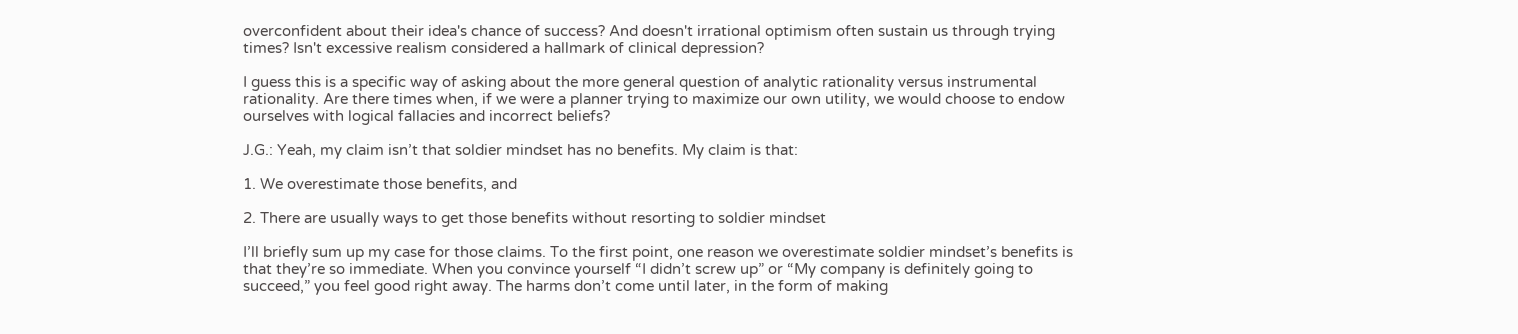overconfident about their idea's chance of success? And doesn't irrational optimism often sustain us through trying times? Isn't excessive realism considered a hallmark of clinical depression?

I guess this is a specific way of asking about the more general question of analytic rationality versus instrumental rationality. Are there times when, if we were a planner trying to maximize our own utility, we would choose to endow ourselves with logical fallacies and incorrect beliefs?

J.G.: Yeah, my claim isn’t that soldier mindset has no benefits. My claim is that:

1. We overestimate those benefits, and

2. There are usually ways to get those benefits without resorting to soldier mindset

I’ll briefly sum up my case for those claims. To the first point, one reason we overestimate soldier mindset’s benefits is that they’re so immediate. When you convince yourself “I didn’t screw up” or “My company is definitely going to succeed,” you feel good right away. The harms don’t come until later, in the form of making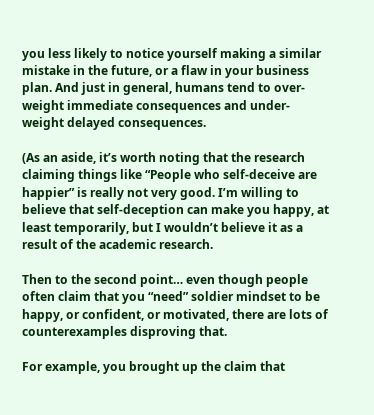you less likely to notice yourself making a similar mistake in the future, or a flaw in your business plan. And just in general, humans tend to over-weight immediate consequences and under-weight delayed consequences.

(As an aside, it’s worth noting that the research claiming things like “People who self-deceive are happier” is really not very good. I’m willing to believe that self-deception can make you happy, at least temporarily, but I wouldn’t believe it as a result of the academic research.

Then to the second point… even though people often claim that you “need” soldier mindset to be happy, or confident, or motivated, there are lots of counterexamples disproving that.

For example, you brought up the claim that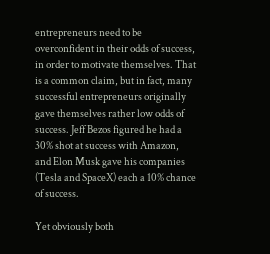entrepreneurs need to be overconfident in their odds of success, in order to motivate themselves. That is a common claim, but in fact, many successful entrepreneurs originally gave themselves rather low odds of success. Jeff Bezos figured he had a 30% shot at success with Amazon, and Elon Musk gave his companies (Tesla and SpaceX) each a 10% chance of success.

Yet obviously both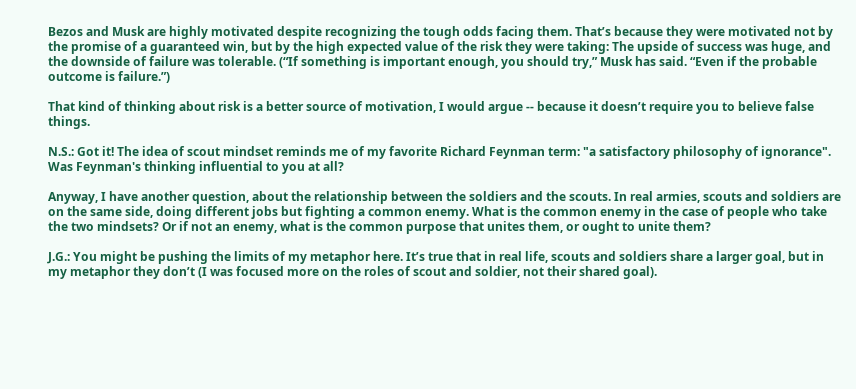Bezos and Musk are highly motivated despite recognizing the tough odds facing them. That’s because they were motivated not by the promise of a guaranteed win, but by the high expected value of the risk they were taking: The upside of success was huge, and the downside of failure was tolerable. (“If something is important enough, you should try,” Musk has said. “Even if the probable outcome is failure.”)

That kind of thinking about risk is a better source of motivation, I would argue -- because it doesn’t require you to believe false things.

N.S.: Got it! The idea of scout mindset reminds me of my favorite Richard Feynman term: "a satisfactory philosophy of ignorance". Was Feynman's thinking influential to you at all?

Anyway, I have another question, about the relationship between the soldiers and the scouts. In real armies, scouts and soldiers are on the same side, doing different jobs but fighting a common enemy. What is the common enemy in the case of people who take the two mindsets? Or if not an enemy, what is the common purpose that unites them, or ought to unite them?

J.G.: You might be pushing the limits of my metaphor here. It’s true that in real life, scouts and soldiers share a larger goal, but in my metaphor they don’t (I was focused more on the roles of scout and soldier, not their shared goal).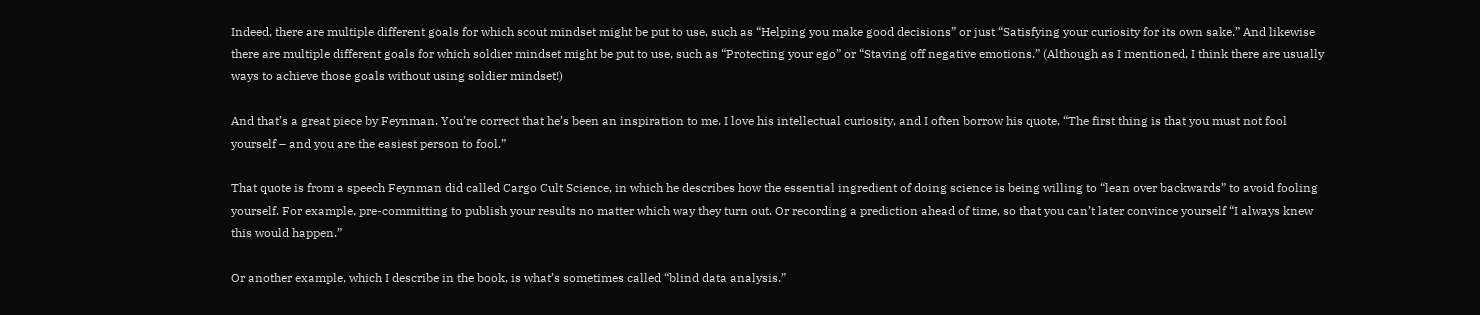Indeed, there are multiple different goals for which scout mindset might be put to use, such as “Helping you make good decisions” or just “Satisfying your curiosity for its own sake.” And likewise there are multiple different goals for which soldier mindset might be put to use, such as “Protecting your ego” or “Staving off negative emotions.” (Although as I mentioned, I think there are usually ways to achieve those goals without using soldier mindset!)

And that’s a great piece by Feynman. You’re correct that he’s been an inspiration to me. I love his intellectual curiosity, and I often borrow his quote, “The first thing is that you must not fool yourself – and you are the easiest person to fool.”

That quote is from a speech Feynman did called Cargo Cult Science, in which he describes how the essential ingredient of doing science is being willing to “lean over backwards” to avoid fooling yourself. For example, pre-committing to publish your results no matter which way they turn out. Or recording a prediction ahead of time, so that you can’t later convince yourself “I always knew this would happen.”

Or another example, which I describe in the book, is what’s sometimes called “blind data analysis.”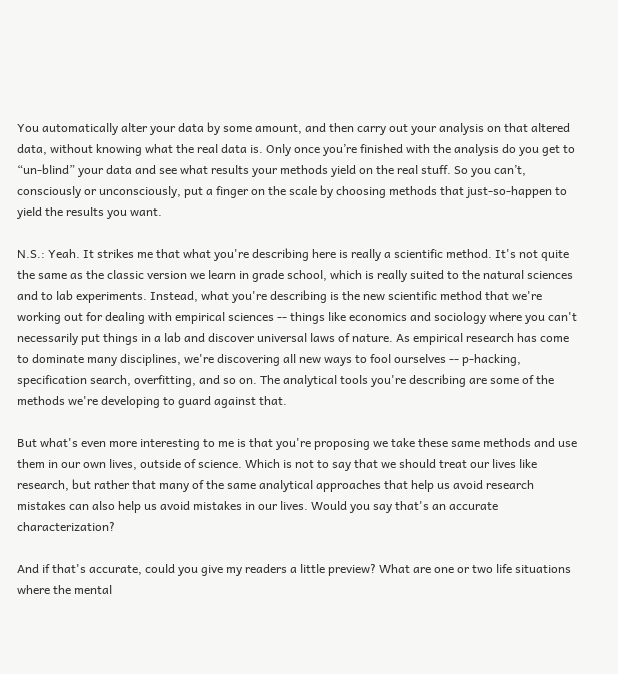You automatically alter your data by some amount, and then carry out your analysis on that altered data, without knowing what the real data is. Only once you’re finished with the analysis do you get to “un-blind” your data and see what results your methods yield on the real stuff. So you can’t, consciously or unconsciously, put a finger on the scale by choosing methods that just-so-happen to yield the results you want.

N.S.: Yeah. It strikes me that what you're describing here is really a scientific method. It's not quite the same as the classic version we learn in grade school, which is really suited to the natural sciences and to lab experiments. Instead, what you're describing is the new scientific method that we're working out for dealing with empirical sciences -- things like economics and sociology where you can't necessarily put things in a lab and discover universal laws of nature. As empirical research has come to dominate many disciplines, we're discovering all new ways to fool ourselves -- p-hacking, specification search, overfitting, and so on. The analytical tools you're describing are some of the methods we're developing to guard against that.

But what's even more interesting to me is that you're proposing we take these same methods and use them in our own lives, outside of science. Which is not to say that we should treat our lives like research, but rather that many of the same analytical approaches that help us avoid research mistakes can also help us avoid mistakes in our lives. Would you say that's an accurate characterization?

And if that's accurate, could you give my readers a little preview? What are one or two life situations where the mental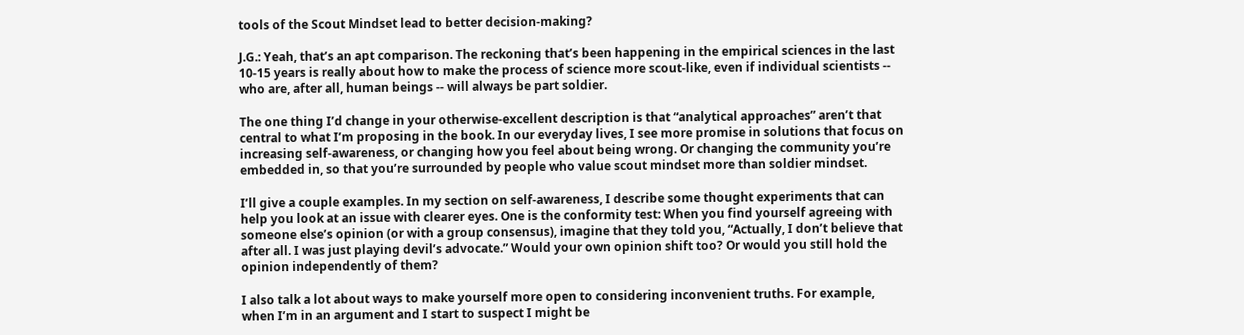tools of the Scout Mindset lead to better decision-making?

J.G.: Yeah, that’s an apt comparison. The reckoning that’s been happening in the empirical sciences in the last 10-15 years is really about how to make the process of science more scout-like, even if individual scientists -- who are, after all, human beings -- will always be part soldier.

The one thing I’d change in your otherwise-excellent description is that “analytical approaches” aren’t that central to what I’m proposing in the book. In our everyday lives, I see more promise in solutions that focus on increasing self-awareness, or changing how you feel about being wrong. Or changing the community you’re embedded in, so that you’re surrounded by people who value scout mindset more than soldier mindset.

I’ll give a couple examples. In my section on self-awareness, I describe some thought experiments that can help you look at an issue with clearer eyes. One is the conformity test: When you find yourself agreeing with someone else’s opinion (or with a group consensus), imagine that they told you, “Actually, I don’t believe that after all. I was just playing devil’s advocate.” Would your own opinion shift too? Or would you still hold the opinion independently of them?

I also talk a lot about ways to make yourself more open to considering inconvenient truths. For example, when I’m in an argument and I start to suspect I might be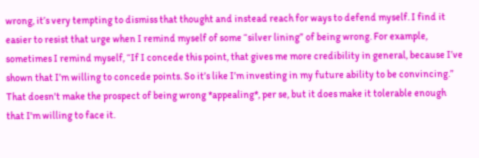wrong, it’s very tempting to dismiss that thought and instead reach for ways to defend myself. I find it easier to resist that urge when I remind myself of some “silver lining” of being wrong. For example, sometimes I remind myself, “If I concede this point, that gives me more credibility in general, because I’ve shown that I’m willing to concede points. So it’s like I’m investing in my future ability to be convincing.” That doesn't make the prospect of being wrong *appealing*, per se, but it does make it tolerable enough that I'm willing to face it.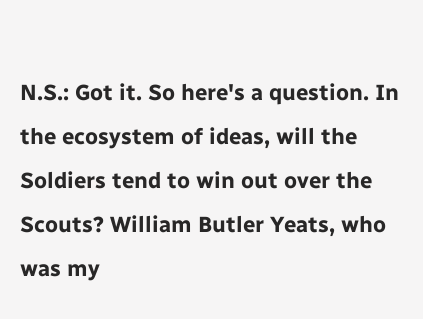N.S.: Got it. So here's a question. In the ecosystem of ideas, will the Soldiers tend to win out over the Scouts? William Butler Yeats, who was my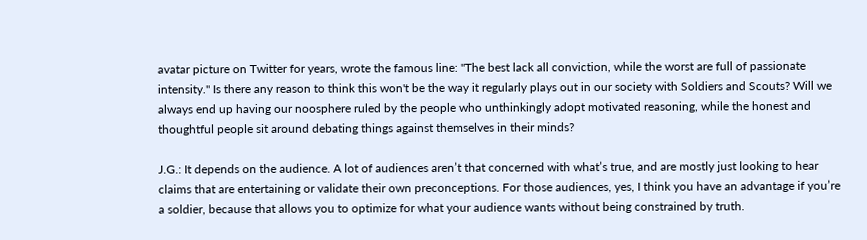avatar picture on Twitter for years, wrote the famous line: "The best lack all conviction, while the worst are full of passionate intensity." Is there any reason to think this won't be the way it regularly plays out in our society with Soldiers and Scouts? Will we always end up having our noosphere ruled by the people who unthinkingly adopt motivated reasoning, while the honest and thoughtful people sit around debating things against themselves in their minds?

J.G.: It depends on the audience. A lot of audiences aren’t that concerned with what’s true, and are mostly just looking to hear claims that are entertaining or validate their own preconceptions. For those audiences, yes, I think you have an advantage if you’re a soldier, because that allows you to optimize for what your audience wants without being constrained by truth.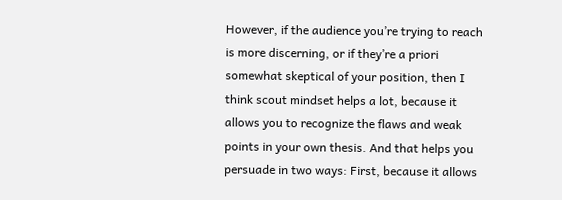However, if the audience you’re trying to reach is more discerning, or if they’re a priori somewhat skeptical of your position, then I think scout mindset helps a lot, because it allows you to recognize the flaws and weak points in your own thesis. And that helps you persuade in two ways: First, because it allows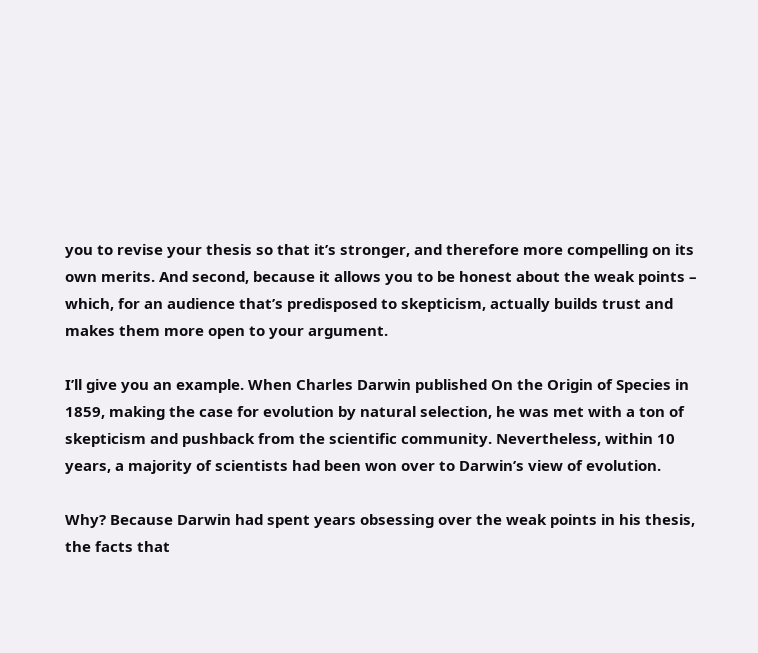you to revise your thesis so that it’s stronger, and therefore more compelling on its own merits. And second, because it allows you to be honest about the weak points – which, for an audience that’s predisposed to skepticism, actually builds trust and makes them more open to your argument.

I’ll give you an example. When Charles Darwin published On the Origin of Species in 1859, making the case for evolution by natural selection, he was met with a ton of skepticism and pushback from the scientific community. Nevertheless, within 10 years, a majority of scientists had been won over to Darwin’s view of evolution.

Why? Because Darwin had spent years obsessing over the weak points in his thesis, the facts that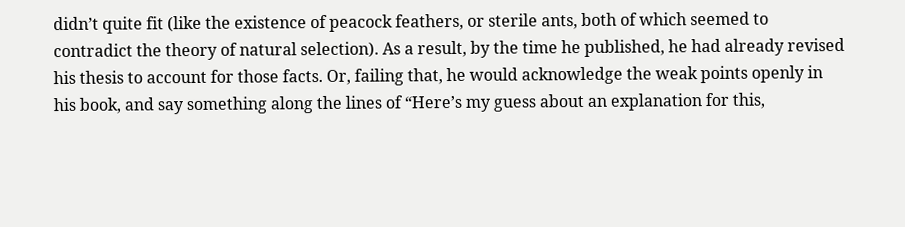didn’t quite fit (like the existence of peacock feathers, or sterile ants, both of which seemed to contradict the theory of natural selection). As a result, by the time he published, he had already revised his thesis to account for those facts. Or, failing that, he would acknowledge the weak points openly in his book, and say something along the lines of “Here’s my guess about an explanation for this,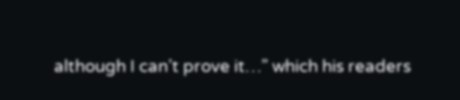although I can’t prove it…” which his readers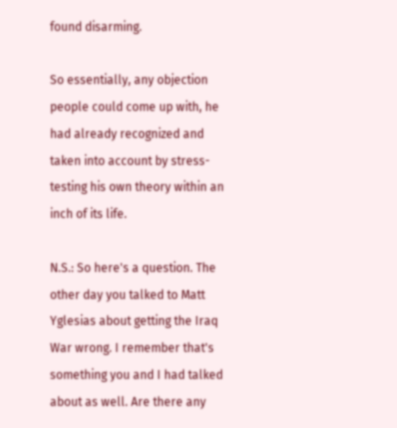found disarming.

So essentially, any objection people could come up with, he had already recognized and taken into account by stress-testing his own theory within an inch of its life.

N.S.: So here's a question. The other day you talked to Matt Yglesias about getting the Iraq War wrong. I remember that's something you and I had talked about as well. Are there any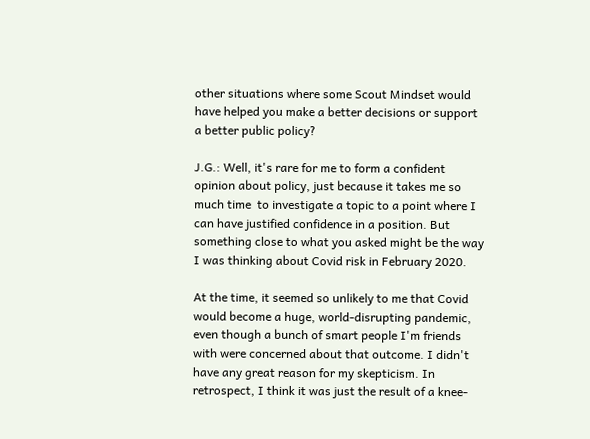other situations where some Scout Mindset would have helped you make a better decisions or support a better public policy?

J.G.: Well, it's rare for me to form a confident opinion about policy, just because it takes me so much time  to investigate a topic to a point where I can have justified confidence in a position. But something close to what you asked might be the way I was thinking about Covid risk in February 2020.

At the time, it seemed so unlikely to me that Covid would become a huge, world-disrupting pandemic, even though a bunch of smart people I'm friends with were concerned about that outcome. I didn't have any great reason for my skepticism. In retrospect, I think it was just the result of a knee-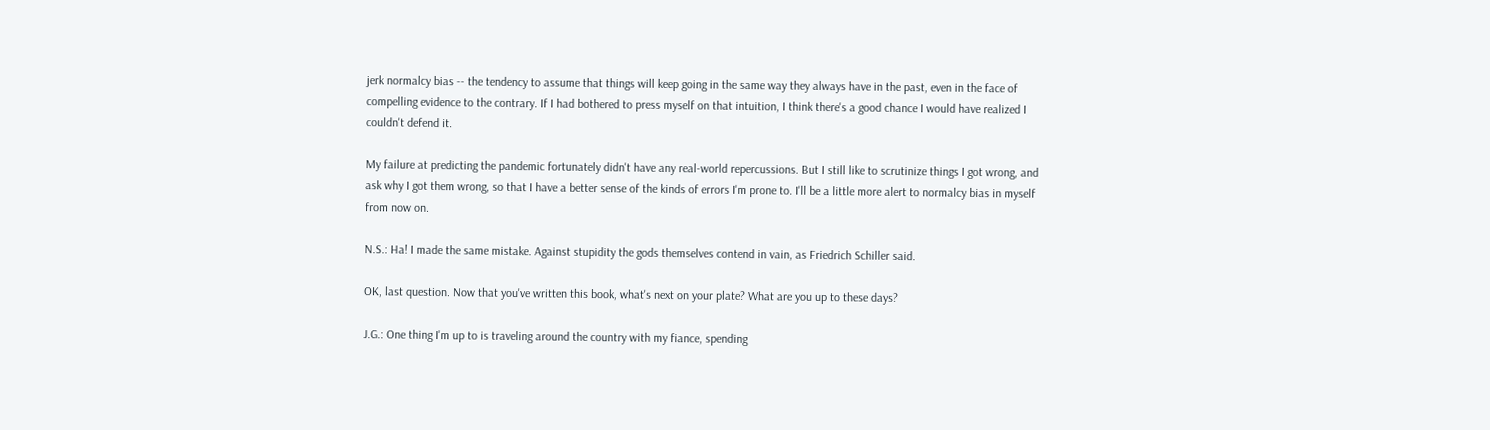jerk normalcy bias -- the tendency to assume that things will keep going in the same way they always have in the past, even in the face of compelling evidence to the contrary. If I had bothered to press myself on that intuition, I think there's a good chance I would have realized I couldn't defend it.

My failure at predicting the pandemic fortunately didn't have any real-world repercussions. But I still like to scrutinize things I got wrong, and ask why I got them wrong, so that I have a better sense of the kinds of errors I'm prone to. I'll be a little more alert to normalcy bias in myself from now on.

N.S.: Ha! I made the same mistake. Against stupidity the gods themselves contend in vain, as Friedrich Schiller said.

OK, last question. Now that you've written this book, what's next on your plate? What are you up to these days?

J.G.: One thing I'm up to is traveling around the country with my fiance, spending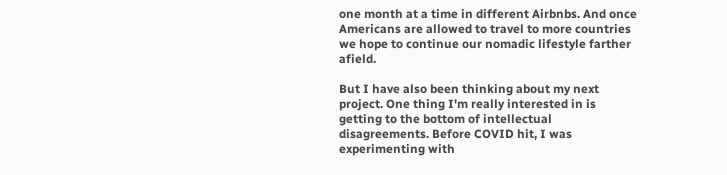one month at a time in different Airbnbs. And once Americans are allowed to travel to more countries we hope to continue our nomadic lifestyle farther afield.

But I have also been thinking about my next project. One thing I'm really interested in is getting to the bottom of intellectual disagreements. Before COVID hit, I was experimenting with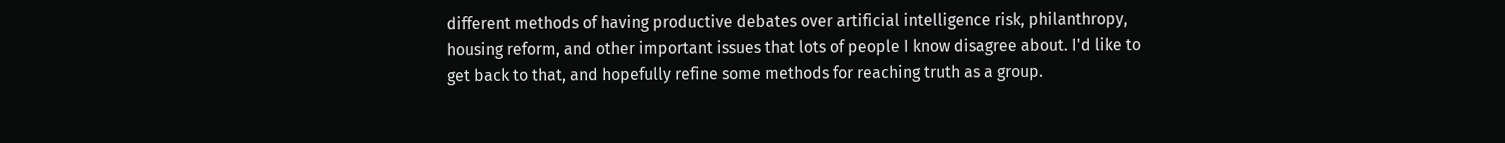different methods of having productive debates over artificial intelligence risk, philanthropy, housing reform, and other important issues that lots of people I know disagree about. I'd like to get back to that, and hopefully refine some methods for reaching truth as a group.